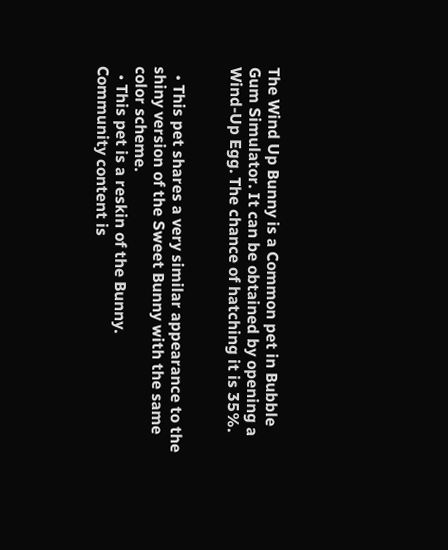The Wind Up Bunny is a Common pet in Bubble Gum Simulator. It can be obtained by opening a Wind-Up Egg. The chance of hatching it is 35%.


  • This pet shares a very similar appearance to the shiny version of the Sweet Bunny with the same color scheme.
  • This pet is a reskin of the Bunny.
Community content is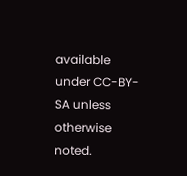available under CC-BY-SA unless otherwise noted.